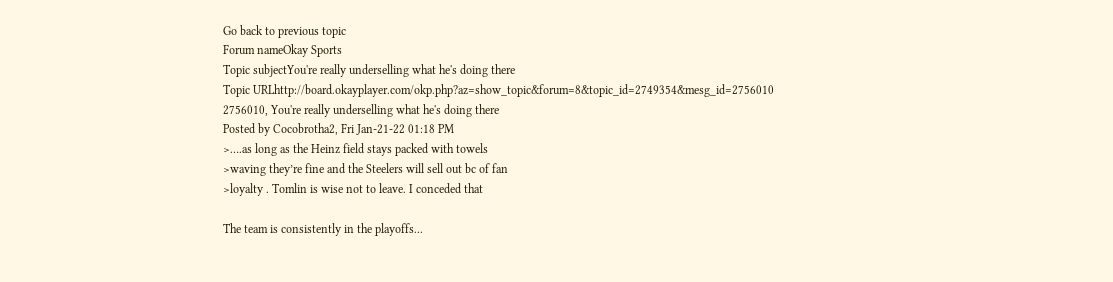Go back to previous topic
Forum nameOkay Sports
Topic subjectYou're really underselling what he's doing there
Topic URLhttp://board.okayplayer.com/okp.php?az=show_topic&forum=8&topic_id=2749354&mesg_id=2756010
2756010, You're really underselling what he's doing there
Posted by Cocobrotha2, Fri Jan-21-22 01:18 PM
>….as long as the Heinz field stays packed with towels
>waving they’re fine and the Steelers will sell out bc of fan
>loyalty . Tomlin is wise not to leave. I conceded that

The team is consistently in the playoffs...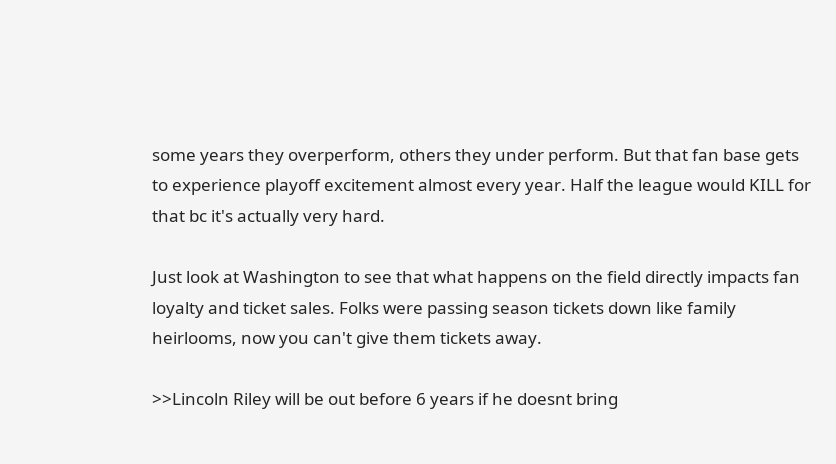some years they overperform, others they under perform. But that fan base gets to experience playoff excitement almost every year. Half the league would KILL for that bc it's actually very hard.

Just look at Washington to see that what happens on the field directly impacts fan loyalty and ticket sales. Folks were passing season tickets down like family heirlooms, now you can't give them tickets away.

>>Lincoln Riley will be out before 6 years if he doesnt bring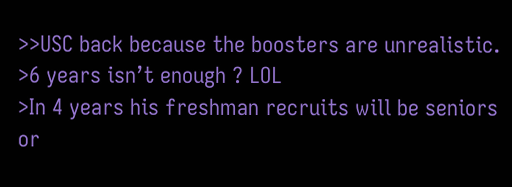>>USC back because the boosters are unrealistic.
>6 years isn’t enough ? LOL
>In 4 years his freshman recruits will be seniors or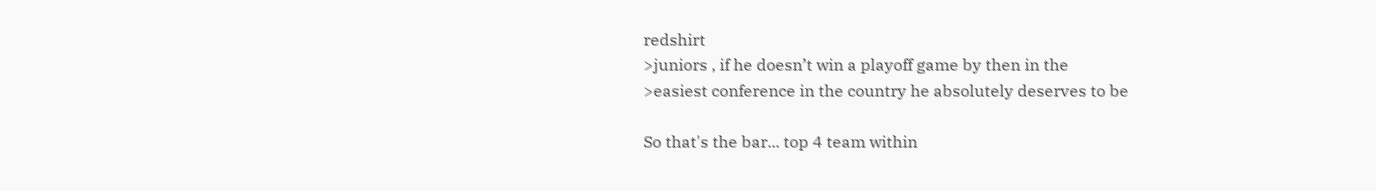redshirt
>juniors , if he doesn’t win a playoff game by then in the
>easiest conference in the country he absolutely deserves to be

So that's the bar... top 4 team within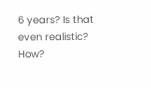6 years? Is that even realistic? How?